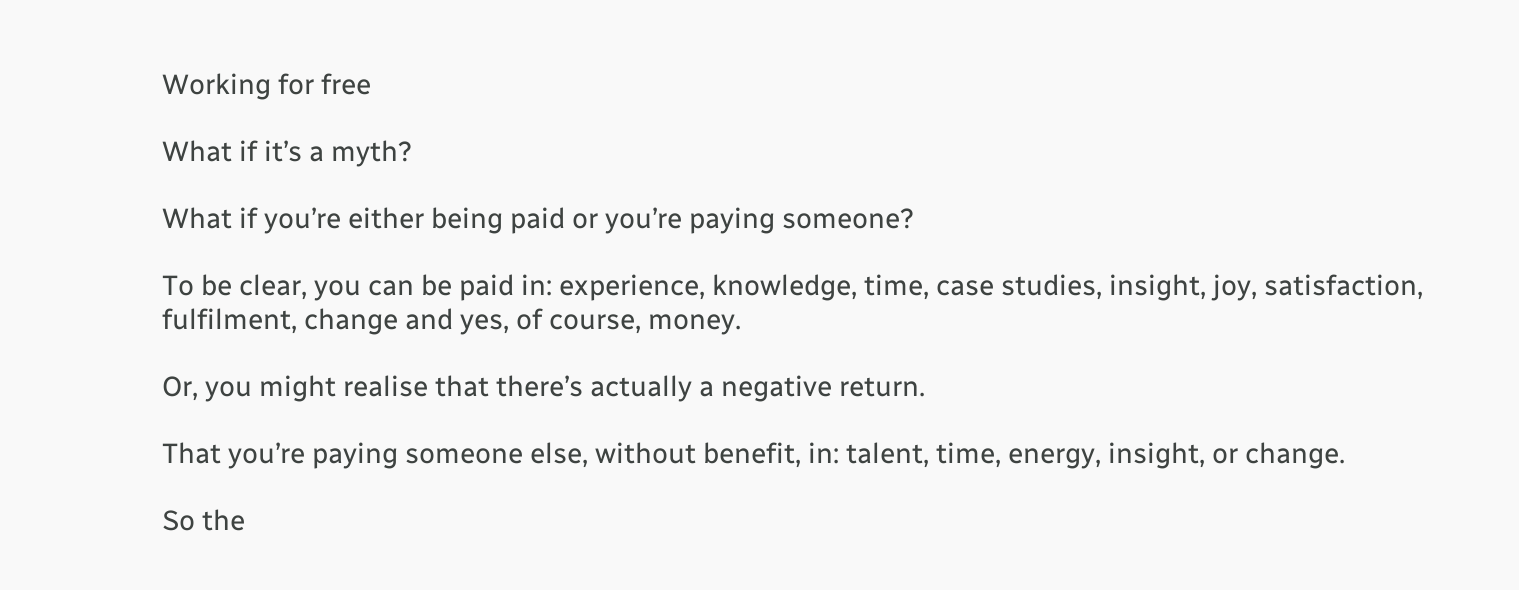Working for free

What if it’s a myth?

What if you’re either being paid or you’re paying someone?

To be clear, you can be paid in: experience, knowledge, time, case studies, insight, joy, satisfaction, fulfilment, change and yes, of course, money.

Or, you might realise that there’s actually a negative return.

That you’re paying someone else, without benefit, in: talent, time, energy, insight, or change.

So the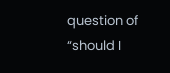question of “should I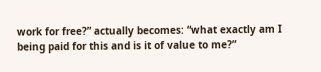work for free?” actually becomes: “what exactly am I being paid for this and is it of value to me?”